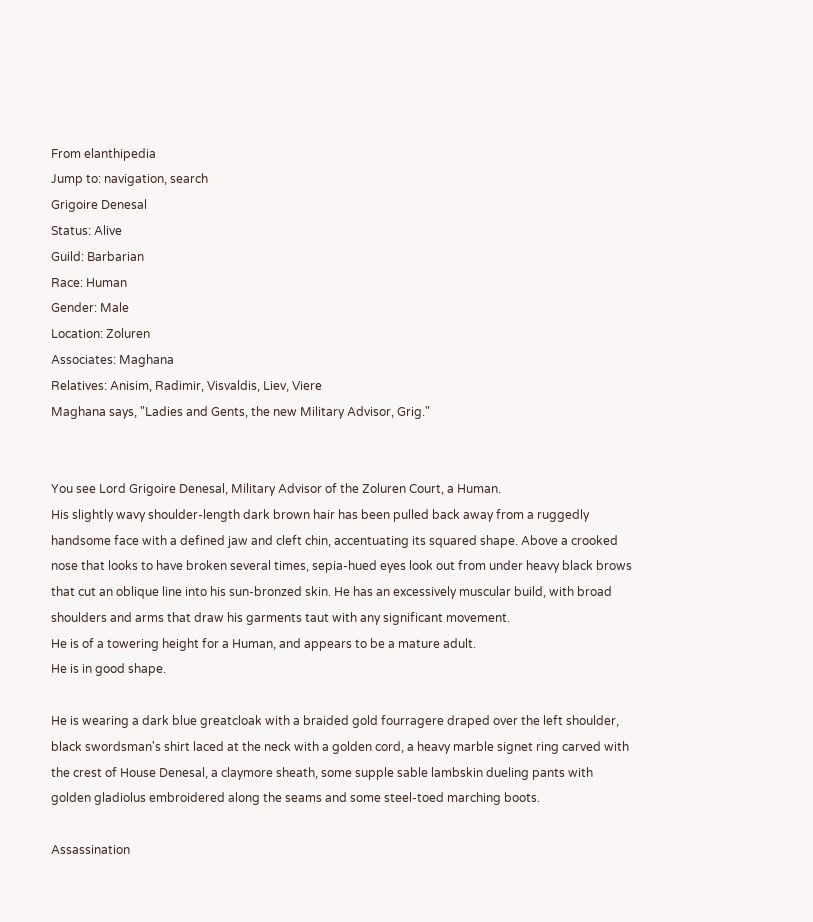From elanthipedia
Jump to: navigation, search
Grigoire Denesal
Status: Alive
Guild: Barbarian
Race: Human
Gender: Male
Location: Zoluren
Associates: Maghana
Relatives: Anisim, Radimir, Visvaldis, Liev, Viere
Maghana says, "Ladies and Gents, the new Military Advisor, Grig."


You see Lord Grigoire Denesal, Military Advisor of the Zoluren Court, a Human.
His slightly wavy shoulder-length dark brown hair has been pulled back away from a ruggedly handsome face with a defined jaw and cleft chin, accentuating its squared shape. Above a crooked nose that looks to have broken several times, sepia-hued eyes look out from under heavy black brows that cut an oblique line into his sun-bronzed skin. He has an excessively muscular build, with broad shoulders and arms that draw his garments taut with any significant movement.
He is of a towering height for a Human, and appears to be a mature adult.
He is in good shape.

He is wearing a dark blue greatcloak with a braided gold fourragere draped over the left shoulder, black swordsman's shirt laced at the neck with a golden cord, a heavy marble signet ring carved with the crest of House Denesal, a claymore sheath, some supple sable lambskin dueling pants with golden gladiolus embroidered along the seams and some steel-toed marching boots.

Assassination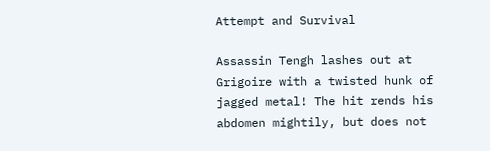Attempt and Survival

Assassin Tengh lashes out at Grigoire with a twisted hunk of jagged metal! The hit rends his abdomen mightily, but does not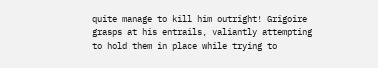quite manage to kill him outright! Grigoire grasps at his entrails, valiantly attempting to hold them in place while trying to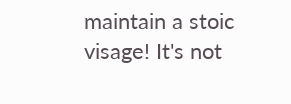maintain a stoic visage! It's not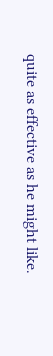quite as effective as he might like.